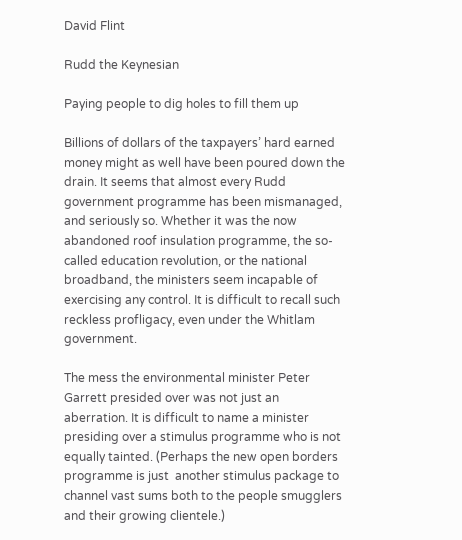David Flint

Rudd the Keynesian

Paying people to dig holes to fill them up

Billions of dollars of the taxpayers’ hard earned money might as well have been poured down the drain. It seems that almost every Rudd government programme has been mismanaged, and seriously so. Whether it was the now abandoned roof insulation programme, the so-called education revolution, or the national broadband, the ministers seem incapable of exercising any control. It is difficult to recall such reckless profligacy, even under the Whitlam government.

The mess the environmental minister Peter Garrett presided over was not just an aberration. It is difficult to name a minister presiding over a stimulus programme who is not equally tainted. (Perhaps the new open borders programme is just  another stimulus package to channel vast sums both to the people smugglers and their growing clientele.)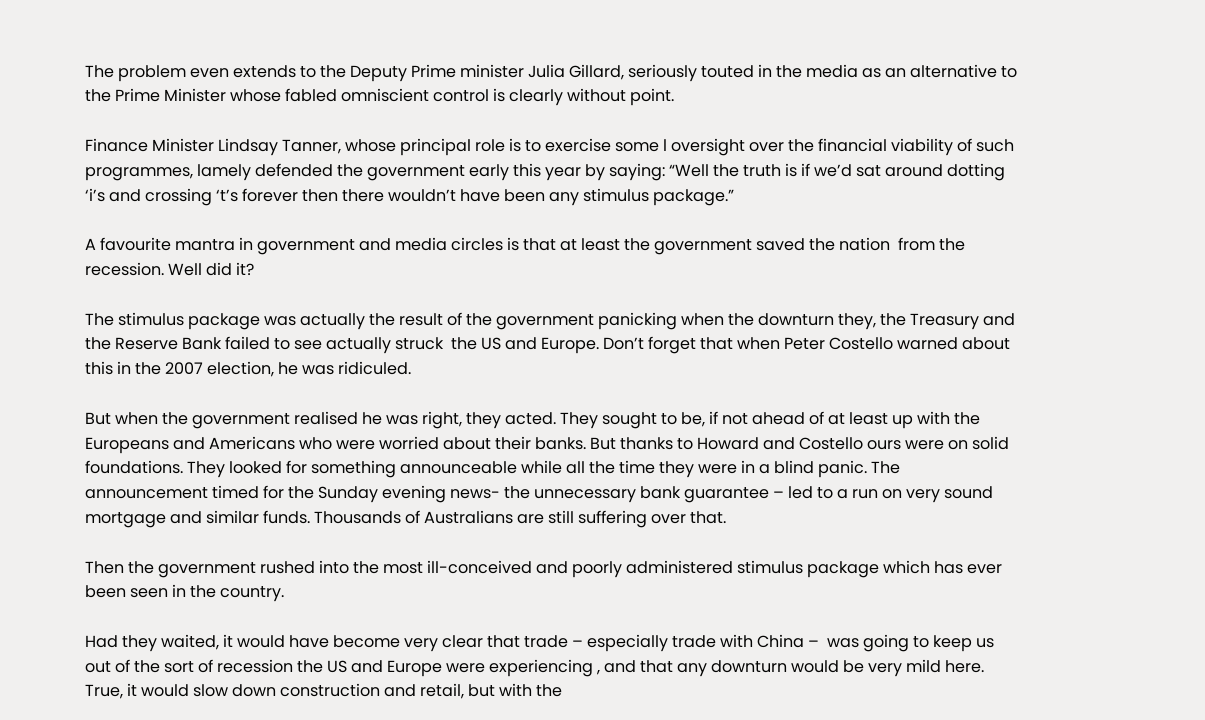The problem even extends to the Deputy Prime minister Julia Gillard, seriously touted in the media as an alternative to the Prime Minister whose fabled omniscient control is clearly without point.

Finance Minister Lindsay Tanner, whose principal role is to exercise some l oversight over the financial viability of such programmes, lamely defended the government early this year by saying: “Well the truth is if we’d sat around dotting ‘i’s and crossing ‘t’s forever then there wouldn’t have been any stimulus package.”

A favourite mantra in government and media circles is that at least the government saved the nation  from the recession. Well did it?

The stimulus package was actually the result of the government panicking when the downturn they, the Treasury and the Reserve Bank failed to see actually struck  the US and Europe. Don’t forget that when Peter Costello warned about this in the 2007 election, he was ridiculed.

But when the government realised he was right, they acted. They sought to be, if not ahead of at least up with the Europeans and Americans who were worried about their banks. But thanks to Howard and Costello ours were on solid foundations. They looked for something announceable while all the time they were in a blind panic. The announcement timed for the Sunday evening news- the unnecessary bank guarantee – led to a run on very sound mortgage and similar funds. Thousands of Australians are still suffering over that.

Then the government rushed into the most ill-conceived and poorly administered stimulus package which has ever been seen in the country.

Had they waited, it would have become very clear that trade – especially trade with China –  was going to keep us out of the sort of recession the US and Europe were experiencing , and that any downturn would be very mild here. True, it would slow down construction and retail, but with the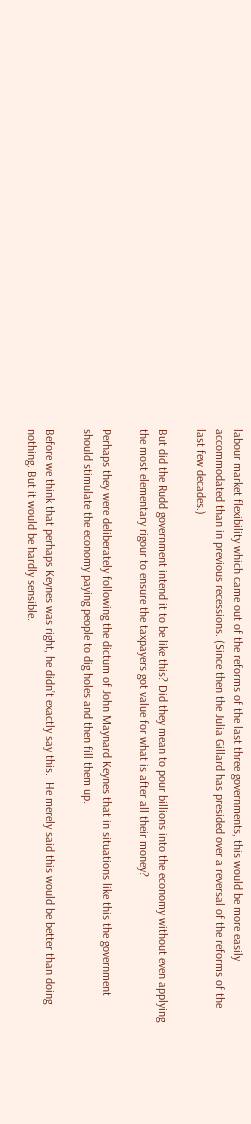labour market flexibility which came out of the reforms of the last three governments, this would be more easily accommodated than in previous recessions. (Since then the Julia Gillard has presided over a reversal of the reforms of the last few decades.)

But did the Rudd government intend it to be like this? Did they mean to pour billions into the economy without even applying the most elementary rigour to ensure the taxpayers got value for what is after all their money?

Perhaps they were deliberately following the dictum of John Maynard Keynes that in situations like this the government should stimulate the economy paying people to dig holes and then fill them up.

Before we think that perhaps Keynes was right, he didn’t exactly say this.  He merely said this would be better than doing nothing. But it would be hardly sensible.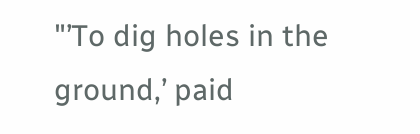"’To dig holes in the ground,’ paid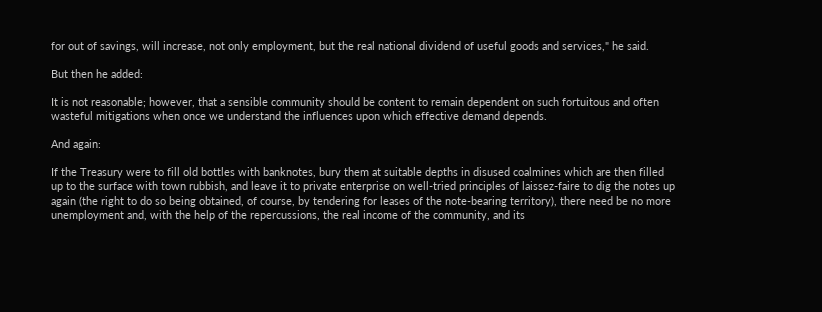for out of savings, will increase, not only employment, but the real national dividend of useful goods and services," he said.

But then he added:

It is not reasonable; however, that a sensible community should be content to remain dependent on such fortuitous and often wasteful mitigations when once we understand the influences upon which effective demand depends.

And again:

If the Treasury were to fill old bottles with banknotes, bury them at suitable depths in disused coalmines which are then filled up to the surface with town rubbish, and leave it to private enterprise on well-tried principles of laissez-faire to dig the notes up again (the right to do so being obtained, of course, by tendering for leases of the note-bearing territory), there need be no more unemployment and, with the help of the repercussions, the real income of the community, and its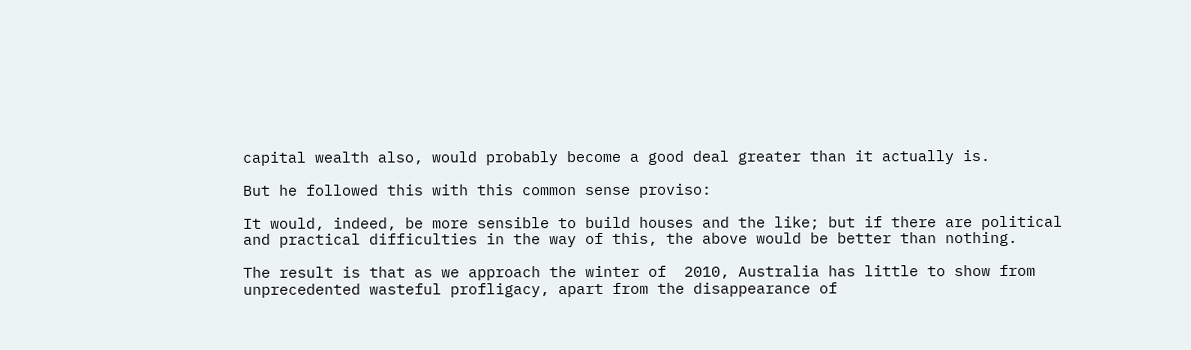capital wealth also, would probably become a good deal greater than it actually is.

But he followed this with this common sense proviso:

It would, indeed, be more sensible to build houses and the like; but if there are political and practical difficulties in the way of this, the above would be better than nothing.

The result is that as we approach the winter of  2010, Australia has little to show from unprecedented wasteful profligacy, apart from the disappearance of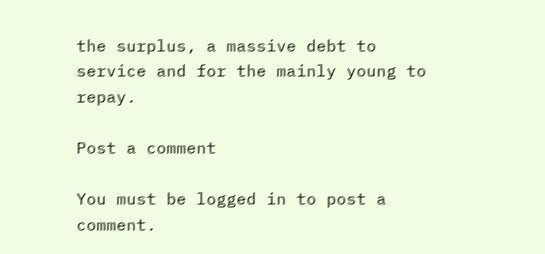the surplus, a massive debt to service and for the mainly young to repay.

Post a comment

You must be logged in to post a comment.